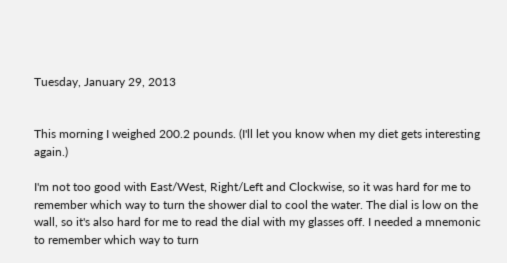Tuesday, January 29, 2013


This morning I weighed 200.2 pounds. (I'll let you know when my diet gets interesting again.)

I'm not too good with East/West, Right/Left and Clockwise, so it was hard for me to remember which way to turn the shower dial to cool the water. The dial is low on the wall, so it's also hard for me to read the dial with my glasses off. I needed a mnemonic to remember which way to turn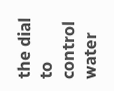the dial to control water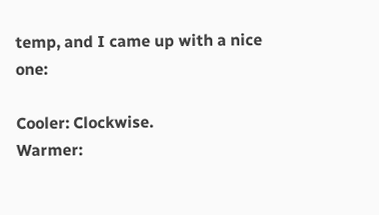temp, and I came up with a nice one:

Cooler: Clockwise.
Warmer: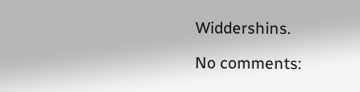Widdershins.

No comments: